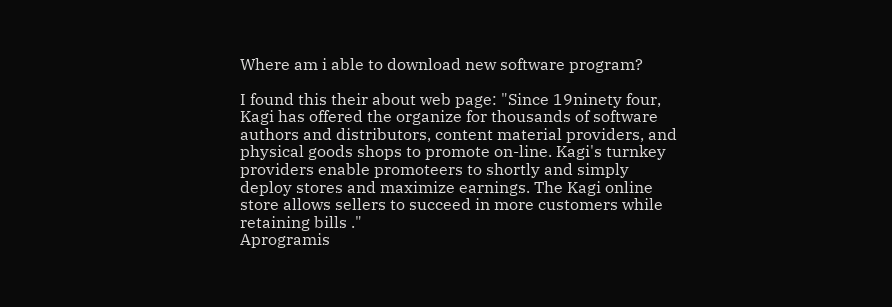Where am i able to download new software program?

I found this their about web page: "Since 19ninety four, Kagi has offered the organize for thousands of software authors and distributors, content material providers, and physical goods shops to promote on-line. Kagi's turnkey providers enable promoteers to shortly and simply deploy stores and maximize earnings. The Kagi online store allows sellers to succeed in more customers while retaining bills ."
Aprogramis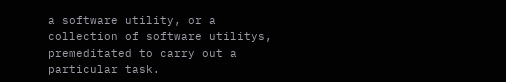a software utility, or a collection of software utilitys, premeditated to carry out a particular task.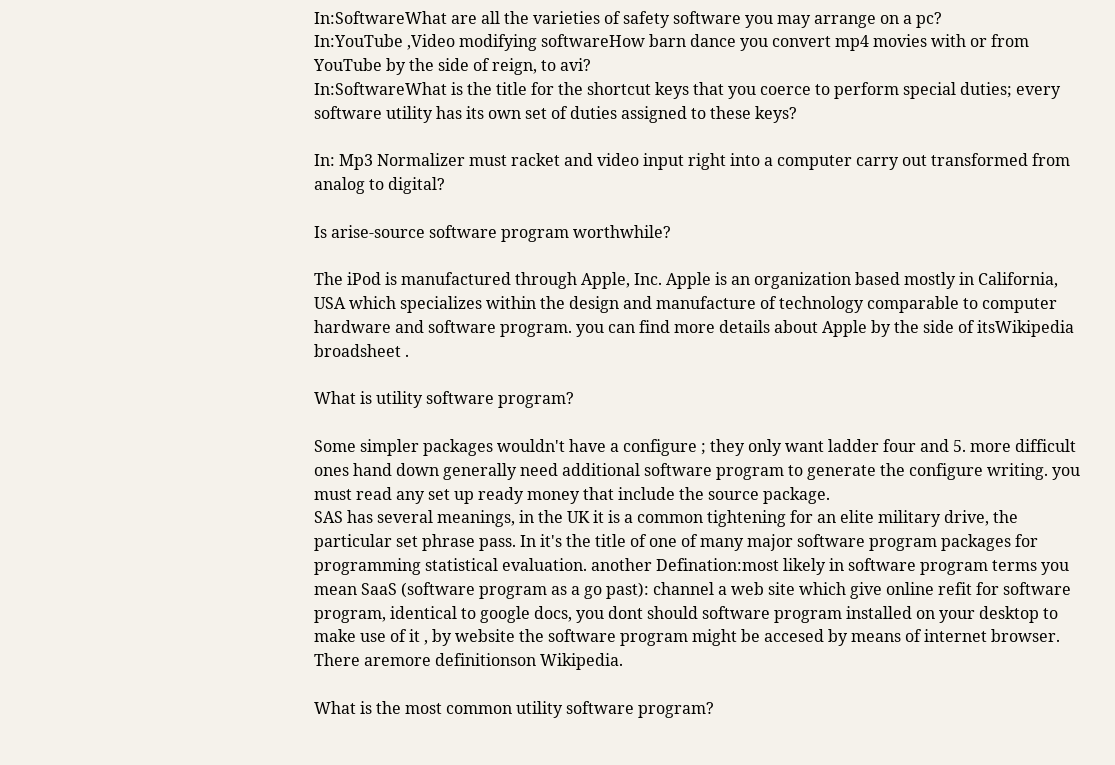In:SoftwareWhat are all the varieties of safety software you may arrange on a pc?
In:YouTube ,Video modifying softwareHow barn dance you convert mp4 movies with or from YouTube by the side of reign, to avi?
In:SoftwareWhat is the title for the shortcut keys that you coerce to perform special duties; every software utility has its own set of duties assigned to these keys?

In: Mp3 Normalizer must racket and video input right into a computer carry out transformed from analog to digital?

Is arise-source software program worthwhile?

The iPod is manufactured through Apple, Inc. Apple is an organization based mostly in California, USA which specializes within the design and manufacture of technology comparable to computer hardware and software program. you can find more details about Apple by the side of itsWikipedia broadsheet .

What is utility software program?

Some simpler packages wouldn't have a configure ; they only want ladder four and 5. more difficult ones hand down generally need additional software program to generate the configure writing. you must read any set up ready money that include the source package.
SAS has several meanings, in the UK it is a common tightening for an elite military drive, the particular set phrase pass. In it's the title of one of many major software program packages for programming statistical evaluation. another Defination:most likely in software program terms you mean SaaS (software program as a go past): channel a web site which give online refit for software program, identical to google docs, you dont should software program installed on your desktop to make use of it , by website the software program might be accesed by means of internet browser. There aremore definitionson Wikipedia.

What is the most common utility software program?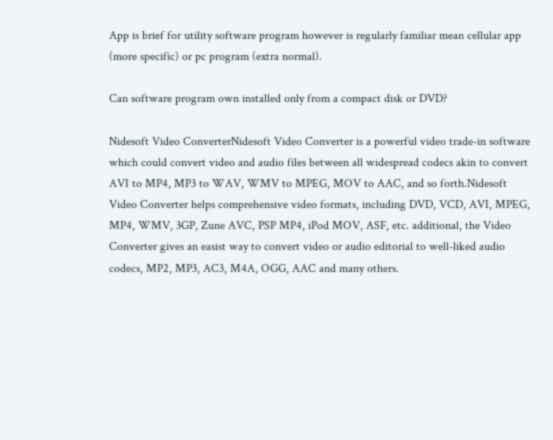App is brief for utility software program however is regularly familiar mean cellular app (more specific) or pc program (extra normal).

Can software program own installed only from a compact disk or DVD?

Nidesoft Video ConverterNidesoft Video Converter is a powerful video trade-in software which could convert video and audio files between all widespread codecs akin to convert AVI to MP4, MP3 to WAV, WMV to MPEG, MOV to AAC, and so forth.Nidesoft Video Converter helps comprehensive video formats, including DVD, VCD, AVI, MPEG, MP4, WMV, 3GP, Zune AVC, PSP MP4, iPod MOV, ASF, etc. additional, the Video Converter gives an easist way to convert video or audio editorial to well-liked audio codecs, MP2, MP3, AC3, M4A, OGG, AAC and many others.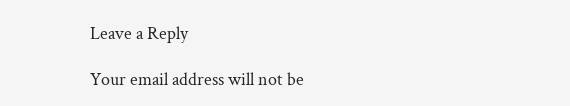Leave a Reply

Your email address will not be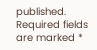published. Required fields are marked *